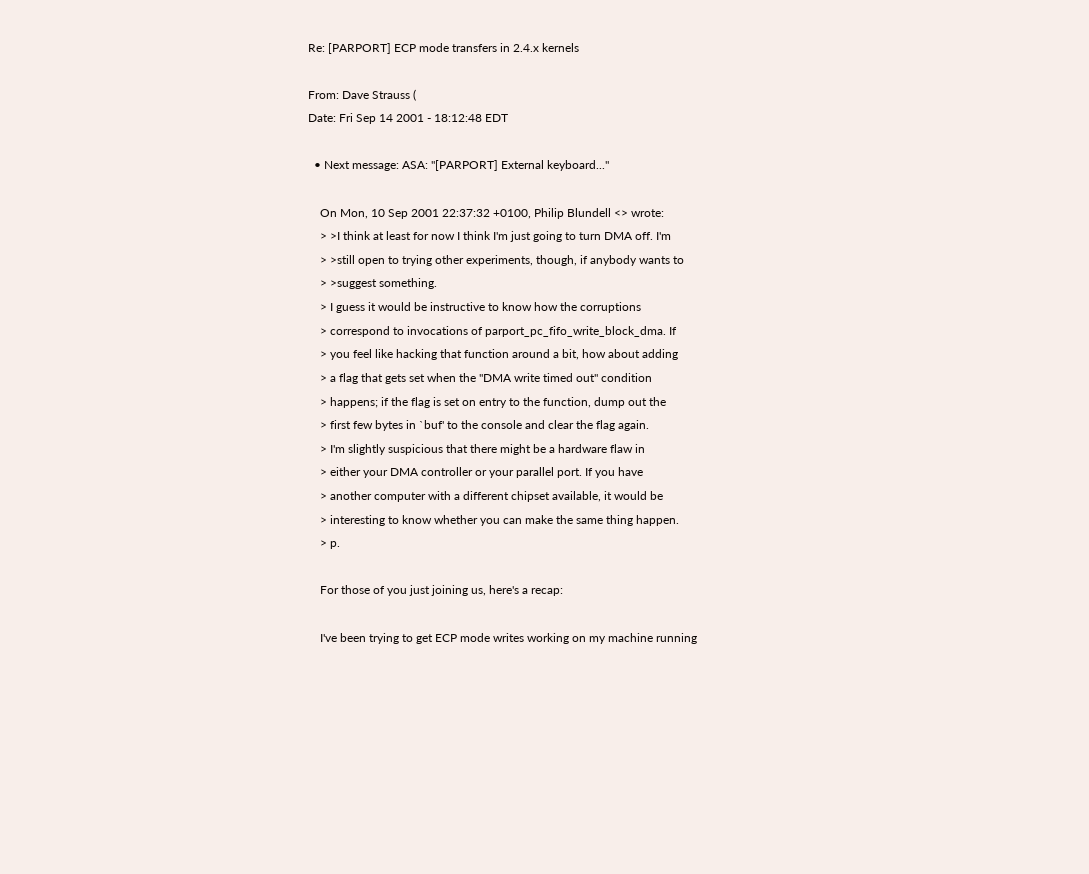Re: [PARPORT] ECP mode transfers in 2.4.x kernels

From: Dave Strauss (
Date: Fri Sep 14 2001 - 18:12:48 EDT

  • Next message: ASA: "[PARPORT] External keyboard..."

    On Mon, 10 Sep 2001 22:37:32 +0100, Philip Blundell <> wrote:
    > >I think at least for now I think I'm just going to turn DMA off. I'm
    > >still open to trying other experiments, though, if anybody wants to
    > >suggest something.
    > I guess it would be instructive to know how the corruptions
    > correspond to invocations of parport_pc_fifo_write_block_dma. If
    > you feel like hacking that function around a bit, how about adding
    > a flag that gets set when the "DMA write timed out" condition
    > happens; if the flag is set on entry to the function, dump out the
    > first few bytes in `buf' to the console and clear the flag again.
    > I'm slightly suspicious that there might be a hardware flaw in
    > either your DMA controller or your parallel port. If you have
    > another computer with a different chipset available, it would be
    > interesting to know whether you can make the same thing happen.
    > p.

    For those of you just joining us, here's a recap:

    I've been trying to get ECP mode writes working on my machine running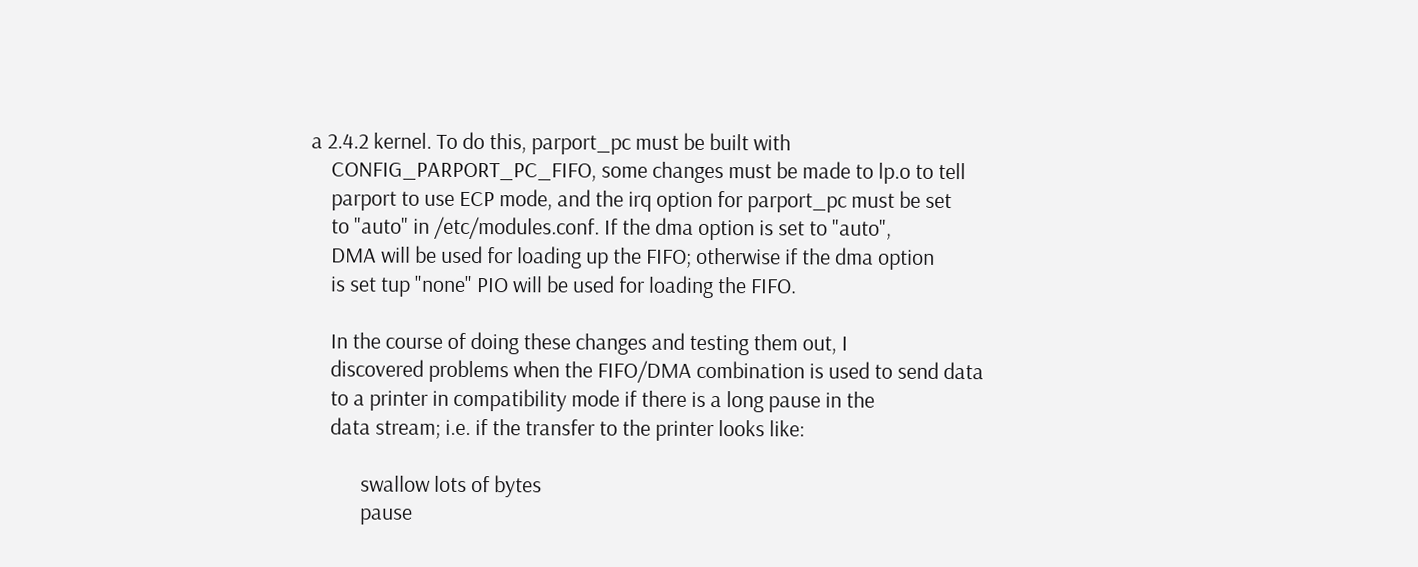a 2.4.2 kernel. To do this, parport_pc must be built with
    CONFIG_PARPORT_PC_FIFO, some changes must be made to lp.o to tell
    parport to use ECP mode, and the irq option for parport_pc must be set
    to "auto" in /etc/modules.conf. If the dma option is set to "auto",
    DMA will be used for loading up the FIFO; otherwise if the dma option
    is set tup "none" PIO will be used for loading the FIFO.

    In the course of doing these changes and testing them out, I
    discovered problems when the FIFO/DMA combination is used to send data
    to a printer in compatibility mode if there is a long pause in the
    data stream; i.e. if the transfer to the printer looks like:

          swallow lots of bytes
          pause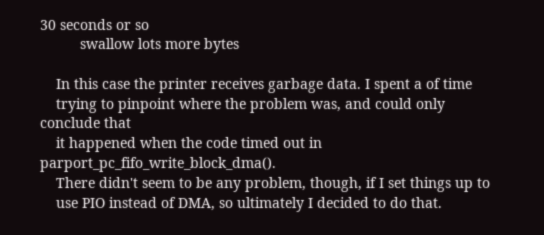30 seconds or so
          swallow lots more bytes

    In this case the printer receives garbage data. I spent a of time
    trying to pinpoint where the problem was, and could only conclude that
    it happened when the code timed out in parport_pc_fifo_write_block_dma().
    There didn't seem to be any problem, though, if I set things up to
    use PIO instead of DMA, so ultimately I decided to do that.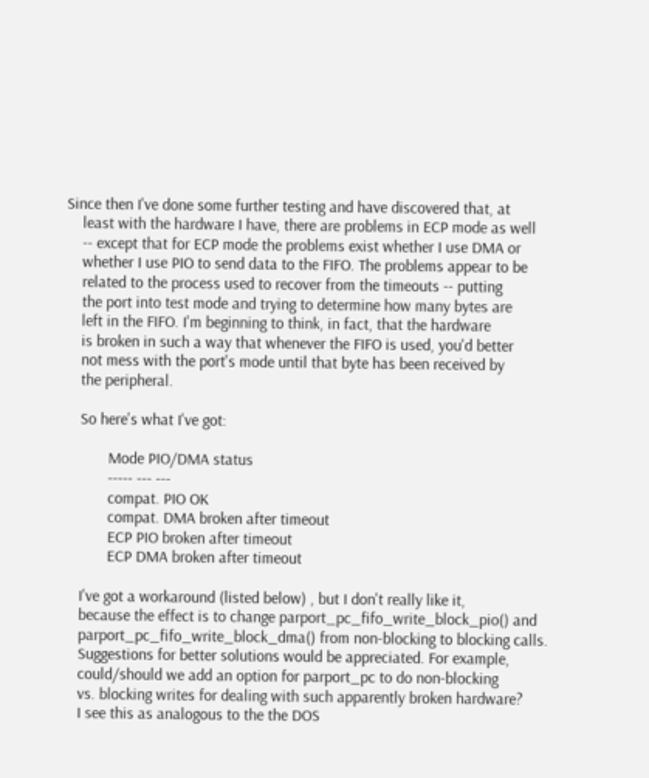Since then I've done some further testing and have discovered that, at
    least with the hardware I have, there are problems in ECP mode as well
    -- except that for ECP mode the problems exist whether I use DMA or
    whether I use PIO to send data to the FIFO. The problems appear to be
    related to the process used to recover from the timeouts -- putting
    the port into test mode and trying to determine how many bytes are
    left in the FIFO. I'm beginning to think, in fact, that the hardware
    is broken in such a way that whenever the FIFO is used, you'd better
    not mess with the port's mode until that byte has been received by
    the peripheral.

    So here's what I've got:

           Mode PIO/DMA status
           ----- --- ---
           compat. PIO OK
           compat. DMA broken after timeout
           ECP PIO broken after timeout
           ECP DMA broken after timeout

    I've got a workaround (listed below) , but I don't really like it,
    because the effect is to change parport_pc_fifo_write_block_pio() and
    parport_pc_fifo_write_block_dma() from non-blocking to blocking calls.
    Suggestions for better solutions would be appreciated. For example,
    could/should we add an option for parport_pc to do non-blocking
    vs. blocking writes for dealing with such apparently broken hardware?
    I see this as analogous to the the DOS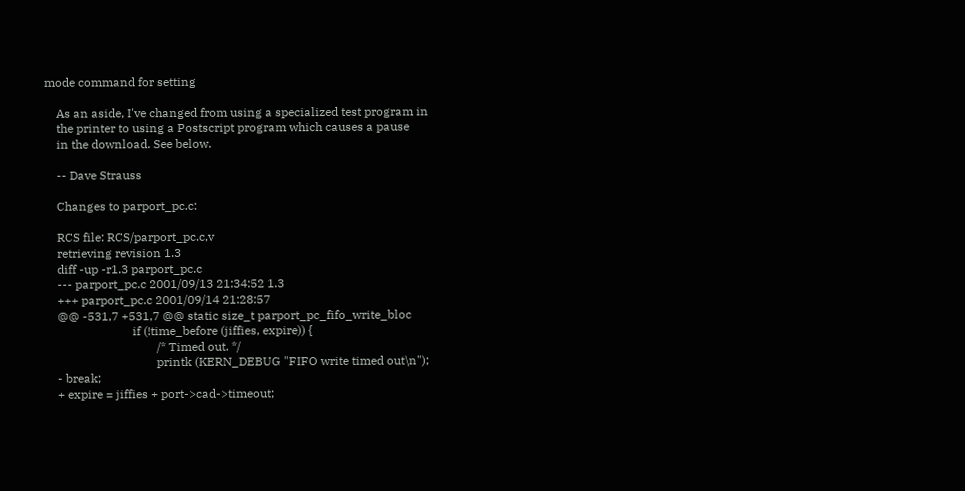mode command for setting

    As an aside, I've changed from using a specialized test program in
    the printer to using a Postscript program which causes a pause
    in the download. See below.

    -- Dave Strauss

    Changes to parport_pc.c:

    RCS file: RCS/parport_pc.c,v
    retrieving revision 1.3
    diff -up -r1.3 parport_pc.c
    --- parport_pc.c 2001/09/13 21:34:52 1.3
    +++ parport_pc.c 2001/09/14 21:28:57
    @@ -531,7 +531,7 @@ static size_t parport_pc_fifo_write_bloc
                             if (!time_before (jiffies, expire)) {
                                     /* Timed out. */
                                     printk (KERN_DEBUG "FIFO write timed out\n");
    - break;
    + expire = jiffies + port->cad->timeout;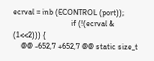ecrval = inb (ECONTROL (port));
                             if (!(ecrval & (1<<2))) {
    @@ -652,7 +652,7 @@ static size_t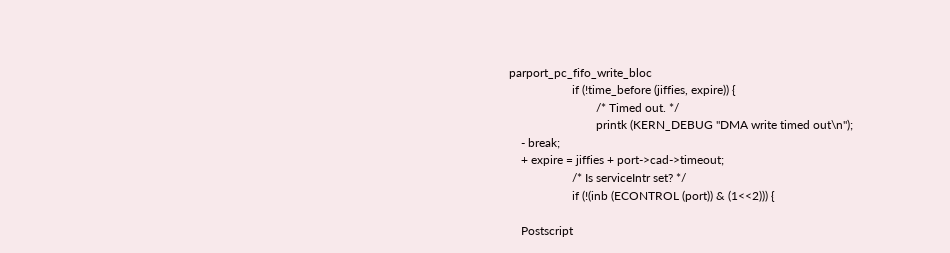parport_pc_fifo_write_bloc
                     if (!time_before (jiffies, expire)) {
                             /* Timed out. */
                             printk (KERN_DEBUG "DMA write timed out\n");
    - break;
    + expire = jiffies + port->cad->timeout;
                     /* Is serviceIntr set? */
                     if (!(inb (ECONTROL (port)) & (1<<2))) {

    Postscript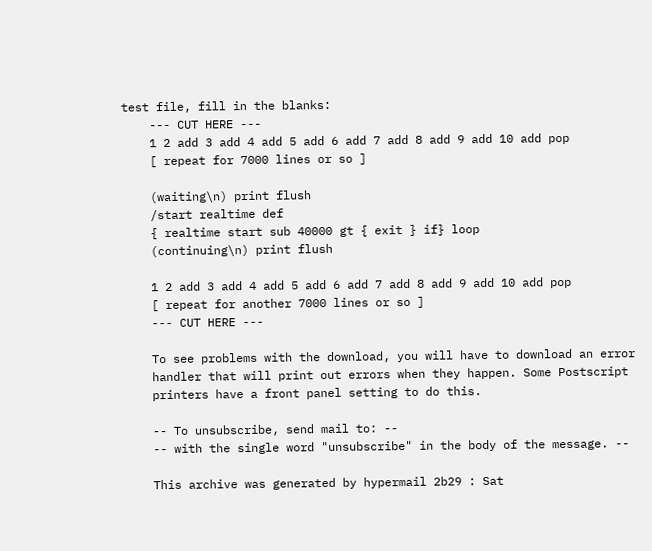test file, fill in the blanks:
    --- CUT HERE ---
    1 2 add 3 add 4 add 5 add 6 add 7 add 8 add 9 add 10 add pop
    [ repeat for 7000 lines or so ]

    (waiting\n) print flush
    /start realtime def
    { realtime start sub 40000 gt { exit } if} loop
    (continuing\n) print flush

    1 2 add 3 add 4 add 5 add 6 add 7 add 8 add 9 add 10 add pop
    [ repeat for another 7000 lines or so ]
    --- CUT HERE ---

    To see problems with the download, you will have to download an error
    handler that will print out errors when they happen. Some Postscript
    printers have a front panel setting to do this.

    -- To unsubscribe, send mail to: --
    -- with the single word "unsubscribe" in the body of the message. --

    This archive was generated by hypermail 2b29 : Sat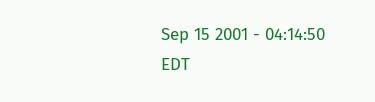Sep 15 2001 - 04:14:50 EDT